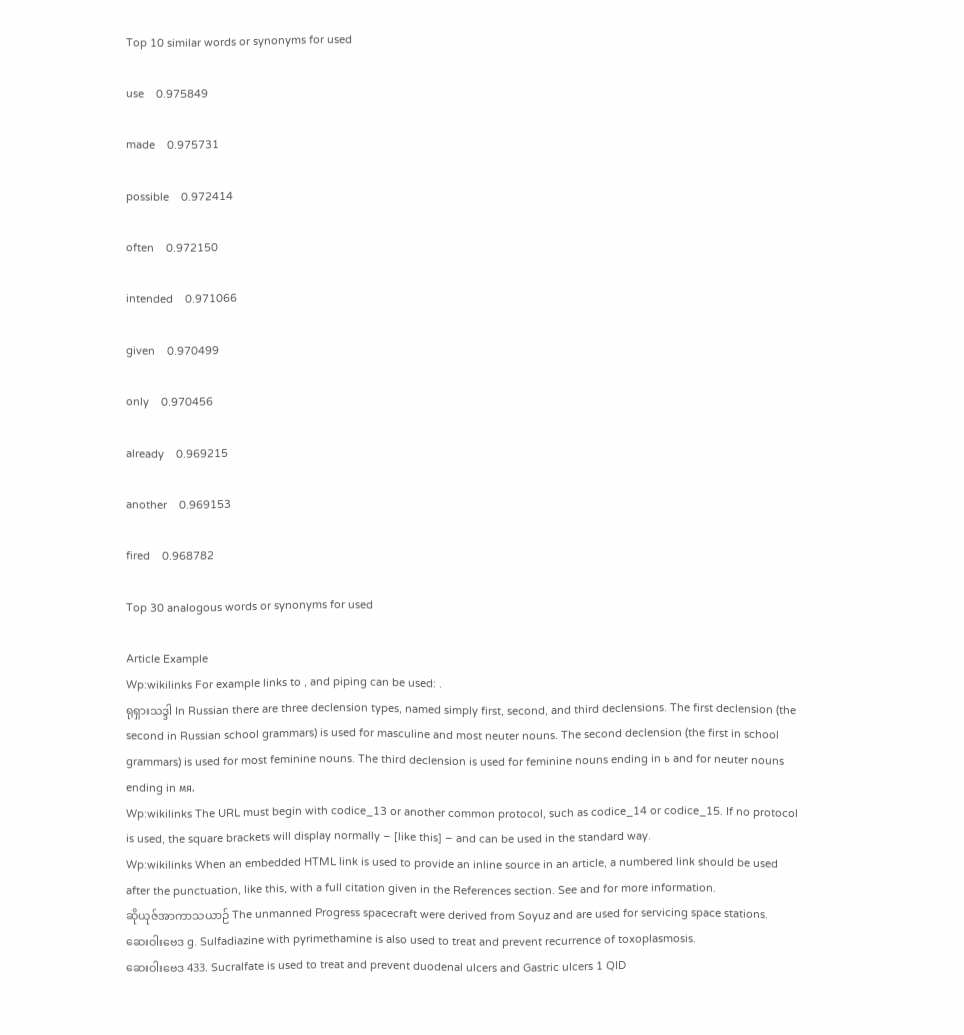Top 10 similar words or synonyms for used

use    0.975849

made    0.975731

possible    0.972414

often    0.972150

intended    0.971066

given    0.970499

only    0.970456

already    0.969215

another    0.969153

fired    0.968782

Top 30 analogous words or synonyms for used

Article Example
Wp:wikilinks For example links to , and piping can be used: .
ရုရှားသဒ္ဒါ In Russian there are three declension types, named simply first, second, and third declensions. The first declension (the second in Russian school grammars) is used for masculine and most neuter nouns. The second declension (the first in school grammars) is used for most feminine nouns. The third declension is used for feminine nouns ending in ь and for neuter nouns ending in мя.
Wp:wikilinks The URL must begin with codice_13 or another common protocol, such as codice_14 or codice_15. If no protocol is used, the square brackets will display normally – [like this] – and can be used in the standard way.
Wp:wikilinks When an embedded HTML link is used to provide an inline source in an article, a numbered link should be used after the punctuation, like this, with a full citation given in the References section. See and for more information.
ဆိုယုဇ်အာကာသယာဉ် The unmanned Progress spacecraft were derived from Soyuz and are used for servicing space stations.
ဆေးဝါးဗေဒ g. Sulfadiazine with pyrimethamine is also used to treat and prevent recurrence of toxoplasmosis.
ဆေးဝါးဗေဒ 433. Sucralfate is used to treat and prevent duodenal ulcers and Gastric ulcers 1 QID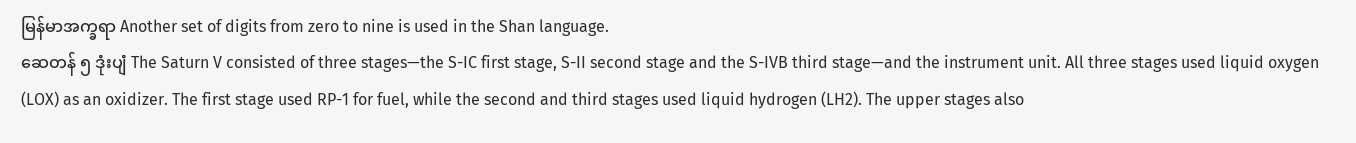မြန်မာအက္ခရာ Another set of digits from zero to nine is used in the Shan language.
ဆေတန် ၅ ဒုံးပျံ The Saturn V consisted of three stages—the S-IC first stage, S-II second stage and the S-IVB third stage—and the instrument unit. All three stages used liquid oxygen (LOX) as an oxidizer. The first stage used RP-1 for fuel, while the second and third stages used liquid hydrogen (LH2). The upper stages also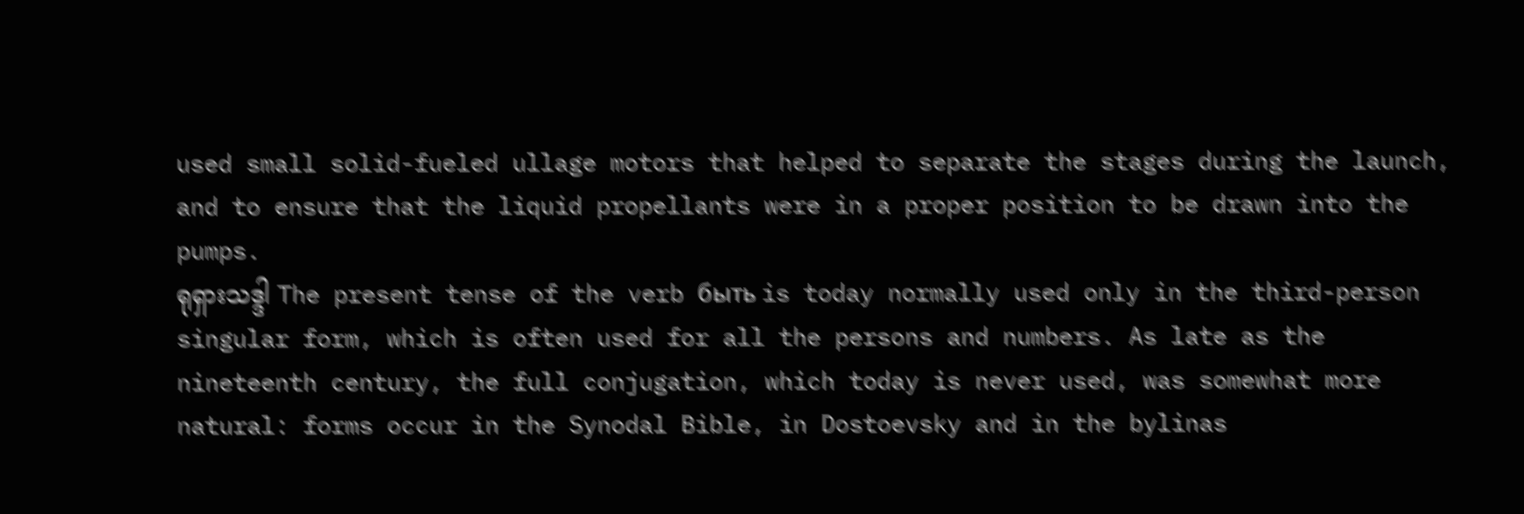used small solid-fueled ullage motors that helped to separate the stages during the launch, and to ensure that the liquid propellants were in a proper position to be drawn into the pumps.
ရုရှားသဒ္ဒါ The present tense of the verb быть is today normally used only in the third-person singular form, which is often used for all the persons and numbers. As late as the nineteenth century, the full conjugation, which today is never used, was somewhat more natural: forms occur in the Synodal Bible, in Dostoevsky and in the bylinas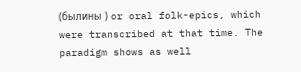(былины ) or oral folk-epics, which were transcribed at that time. The paradigm shows as well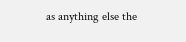as anything else the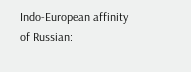Indo-European affinity of Russian: